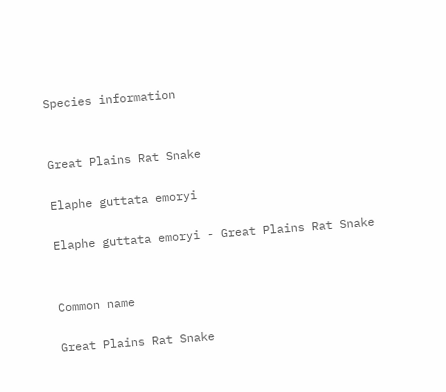Species information


Great Plains Rat Snake

Elaphe guttata emoryi

Elaphe guttata emoryi - Great Plains Rat Snake


Common name

Great Plains Rat Snake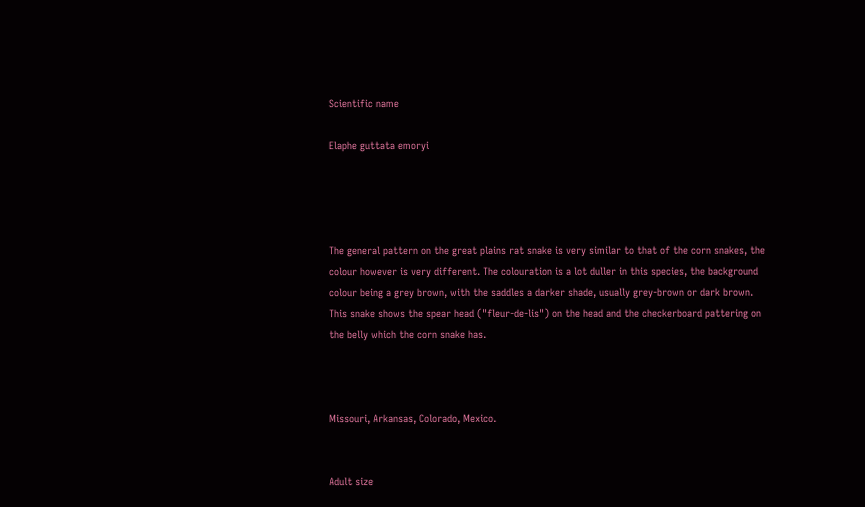Scientific name

Elaphe guttata emoryi




The general pattern on the great plains rat snake is very similar to that of the corn snakes, the colour however is very different. The colouration is a lot duller in this species, the background colour being a grey brown, with the saddles a darker shade, usually grey-brown or dark brown. This snake shows the spear head ("fleur-de-lis") on the head and the checkerboard pattering on the belly which the corn snake has.



Missouri, Arkansas, Colorado, Mexico.


Adult size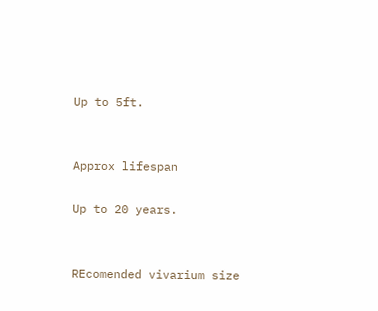Up to 5ft.


Approx lifespan

Up to 20 years.


REcomended vivarium size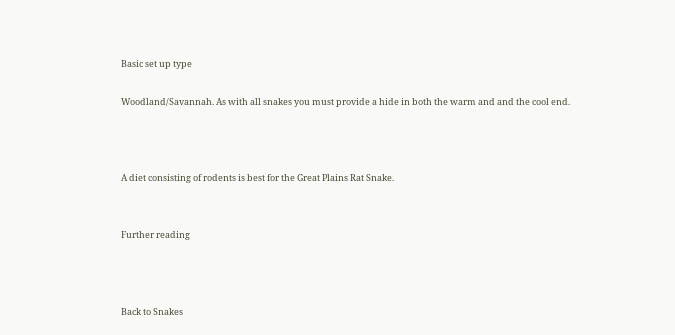Basic set up type

Woodland/Savannah. As with all snakes you must provide a hide in both the warm and and the cool end.



A diet consisting of rodents is best for the Great Plains Rat Snake.


Further reading



Back to Snakes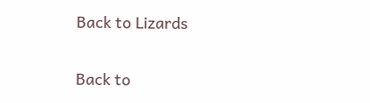Back to Lizards

Back to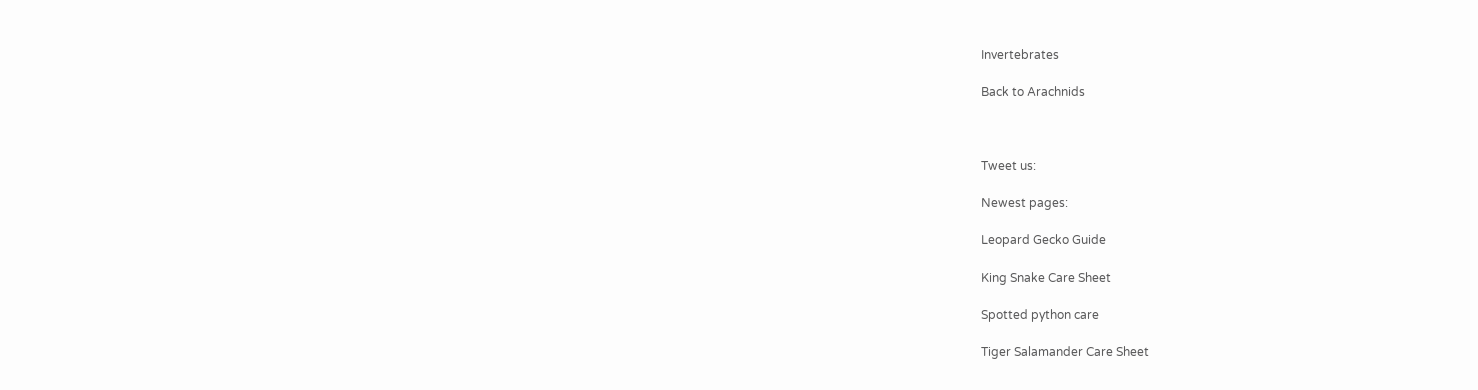Invertebrates

Back to Arachnids



Tweet us:

Newest pages:

Leopard Gecko Guide

King Snake Care Sheet

Spotted python care

Tiger Salamander Care Sheet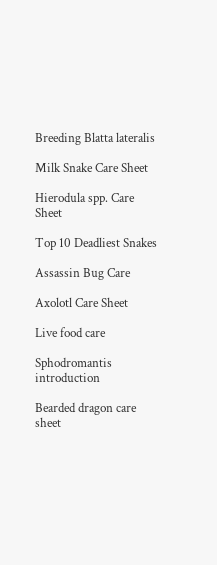Breeding Blatta lateralis

Milk Snake Care Sheet

Hierodula spp. Care Sheet

Top 10 Deadliest Snakes

Assassin Bug Care

Axolotl Care Sheet

Live food care

Sphodromantis introduction

Bearded dragon care sheet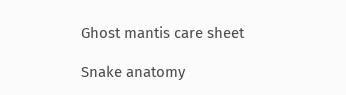Ghost mantis care sheet

Snake anatomy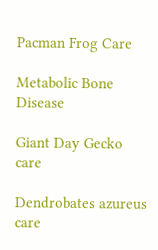Pacman Frog Care

Metabolic Bone Disease

Giant Day Gecko care

Dendrobates azureus care